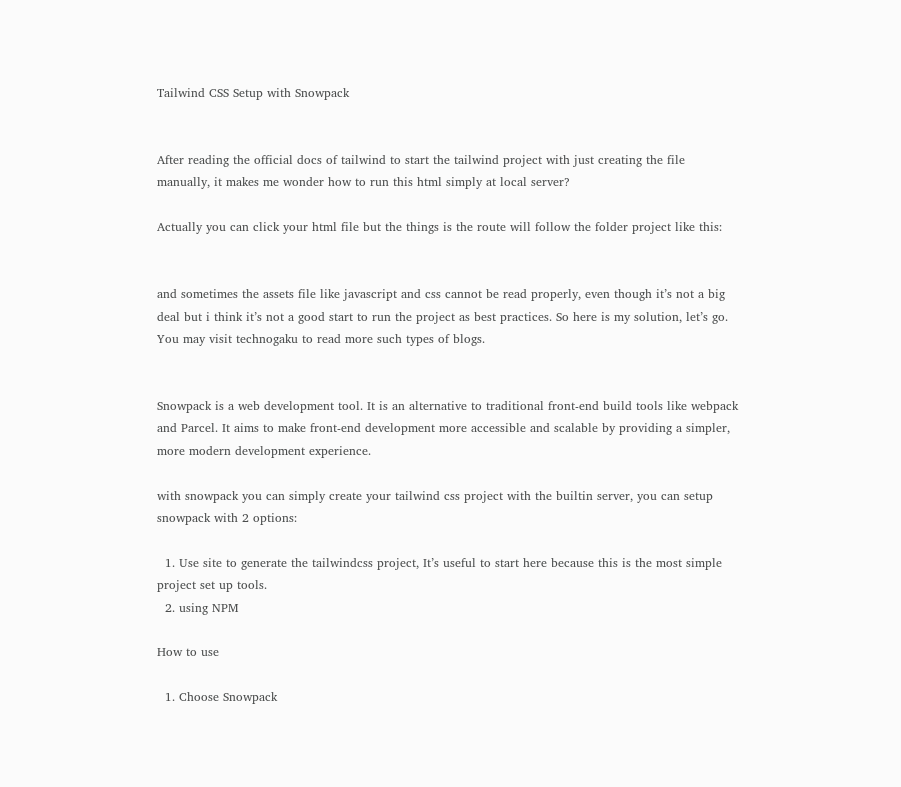Tailwind CSS Setup with Snowpack


After reading the official docs of tailwind to start the tailwind project with just creating the file manually, it makes me wonder how to run this html simply at local server?

Actually you can click your html file but the things is the route will follow the folder project like this:


and sometimes the assets file like javascript and css cannot be read properly, even though it’s not a big deal but i think it’s not a good start to run the project as best practices. So here is my solution, let’s go. You may visit technogaku to read more such types of blogs.


Snowpack is a web development tool. It is an alternative to traditional front-end build tools like webpack and Parcel. It aims to make front-end development more accessible and scalable by providing a simpler, more modern development experience.

with snowpack you can simply create your tailwind css project with the builtin server, you can setup snowpack with 2 options:

  1. Use site to generate the tailwindcss project, It’s useful to start here because this is the most simple project set up tools.
  2. using NPM

How to use

  1. Choose Snowpack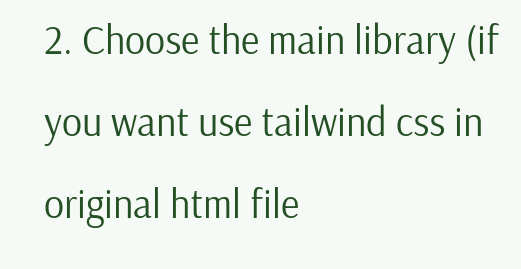2. Choose the main library (if you want use tailwind css in original html file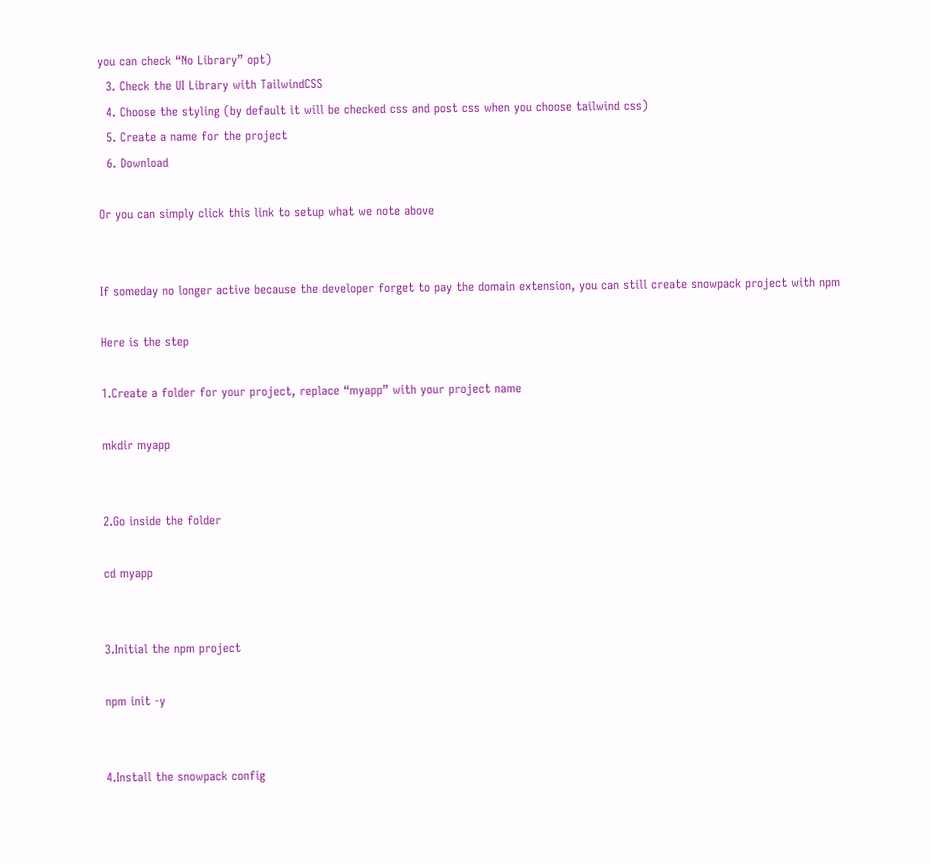you can check “No Library” opt)
  3. Check the UI Library with TailwindCSS
  4. Choose the styling (by default it will be checked css and post css when you choose tailwind css)
  5. Create a name for the project
  6. Download

Or you can simply click this link to setup what we note above


If someday no longer active because the developer forget to pay the domain extension, you can still create snowpack project with npm

Here is the step

1.Create a folder for your project, replace “myapp” with your project name

mkdir myapp


2.Go inside the folder

cd myapp


3.Initial the npm project

npm init -y


4.Install the snowpack config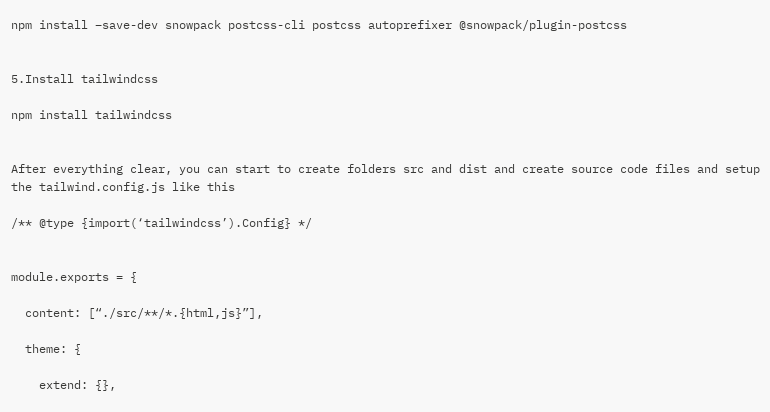npm install –save-dev snowpack postcss-cli postcss autoprefixer @snowpack/plugin-postcss


5.Install tailwindcss

npm install tailwindcss


After everything clear, you can start to create folders src and dist and create source code files and setup the tailwind.config.js like this

/** @type {import(‘tailwindcss’).Config} */


module.exports = {

  content: [“./src/**/*.{html,js}”],

  theme: {

    extend: {},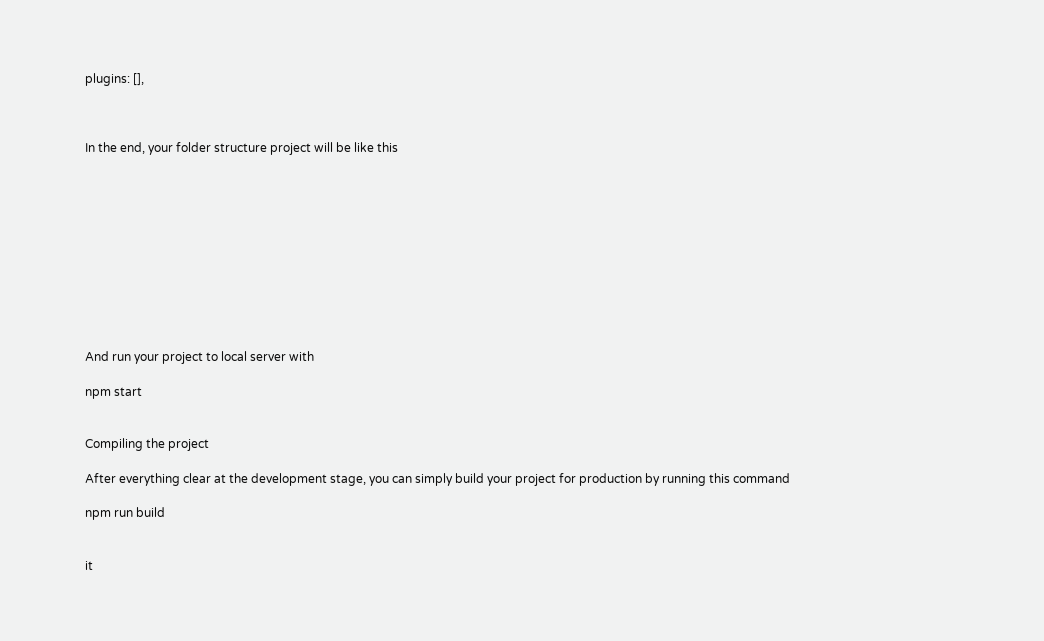plugins: [],



In the end, your folder structure project will be like this











And run your project to local server with

npm start


Compiling the project

After everything clear at the development stage, you can simply build your project for production by running this command

npm run build


it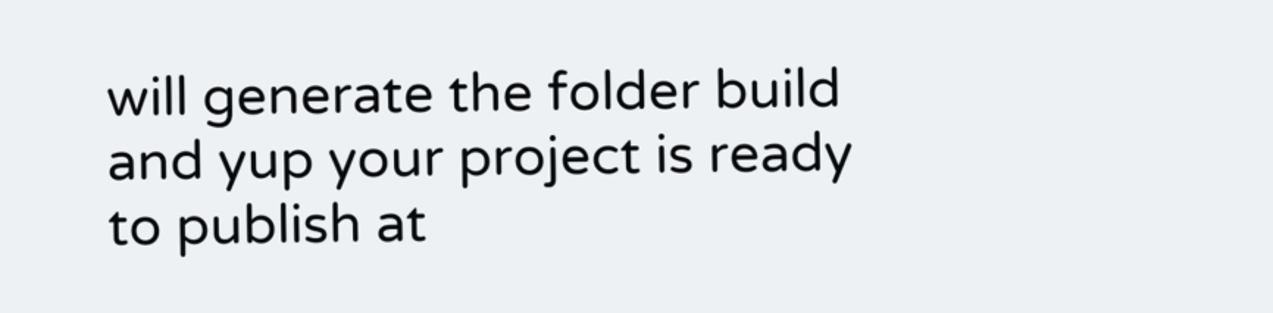will generate the folder build and yup your project is ready to publish at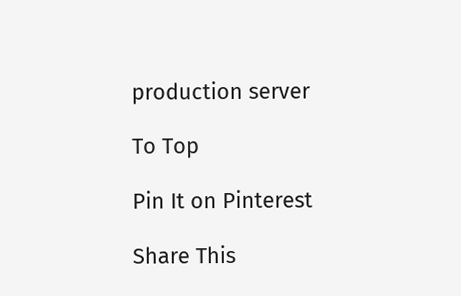production server

To Top

Pin It on Pinterest

Share This